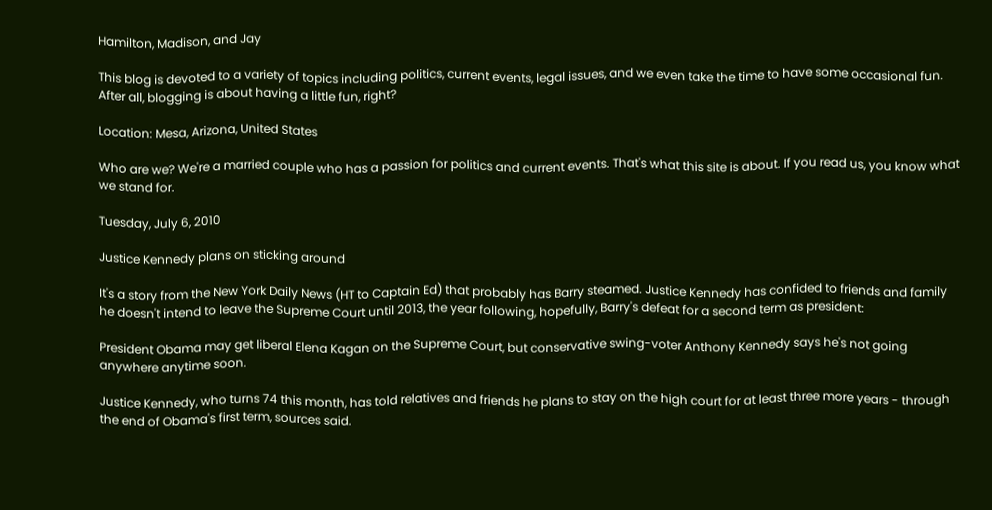Hamilton, Madison, and Jay

This blog is devoted to a variety of topics including politics, current events, legal issues, and we even take the time to have some occasional fun. After all, blogging is about having a little fun, right?

Location: Mesa, Arizona, United States

Who are we? We're a married couple who has a passion for politics and current events. That's what this site is about. If you read us, you know what we stand for.

Tuesday, July 6, 2010

Justice Kennedy plans on sticking around

It's a story from the New York Daily News (HT to Captain Ed) that probably has Barry steamed. Justice Kennedy has confided to friends and family he doesn't intend to leave the Supreme Court until 2013, the year following, hopefully, Barry's defeat for a second term as president:

President Obama may get liberal Elena Kagan on the Supreme Court, but conservative swing-voter Anthony Kennedy says he's not going anywhere anytime soon.

Justice Kennedy, who turns 74 this month, has told relatives and friends he plans to stay on the high court for at least three more years - through the end of Obama's first term, sources said.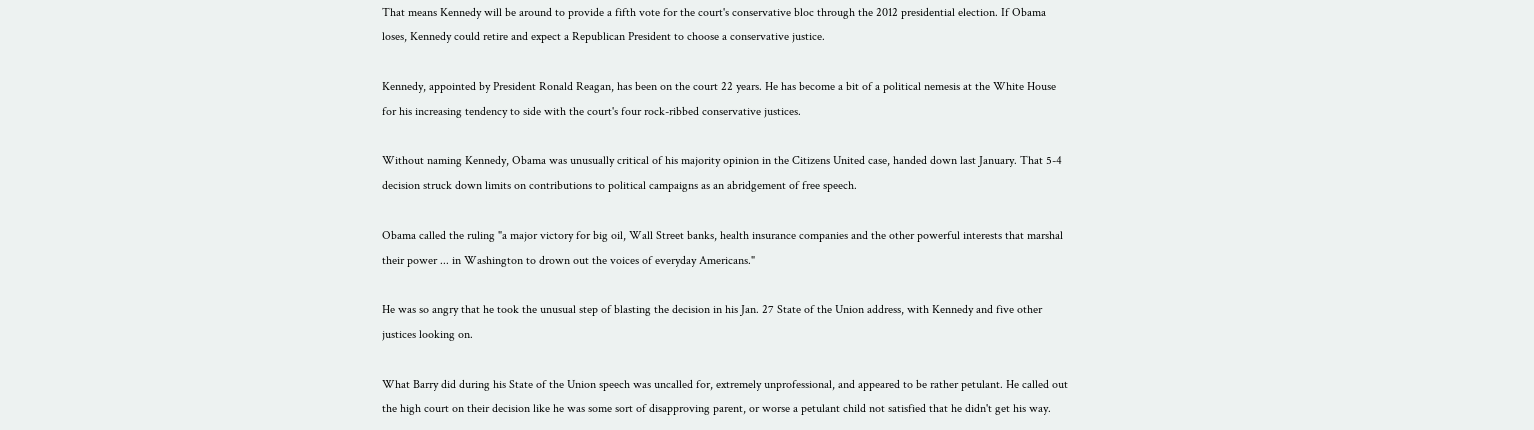That means Kennedy will be around to provide a fifth vote for the court's conservative bloc through the 2012 presidential election. If Obama loses, Kennedy could retire and expect a Republican President to choose a conservative justice.

Kennedy, appointed by President Ronald Reagan, has been on the court 22 years. He has become a bit of a political nemesis at the White House for his increasing tendency to side with the court's four rock-ribbed conservative justices.

Without naming Kennedy, Obama was unusually critical of his majority opinion in the Citizens United case, handed down last January. That 5-4 decision struck down limits on contributions to political campaigns as an abridgement of free speech.

Obama called the ruling "a major victory for big oil, Wall Street banks, health insurance companies and the other powerful interests that marshal their power ... in Washington to drown out the voices of everyday Americans."

He was so angry that he took the unusual step of blasting the decision in his Jan. 27 State of the Union address, with Kennedy and five other justices looking on.

What Barry did during his State of the Union speech was uncalled for, extremely unprofessional, and appeared to be rather petulant. He called out the high court on their decision like he was some sort of disapproving parent, or worse a petulant child not satisfied that he didn't get his way.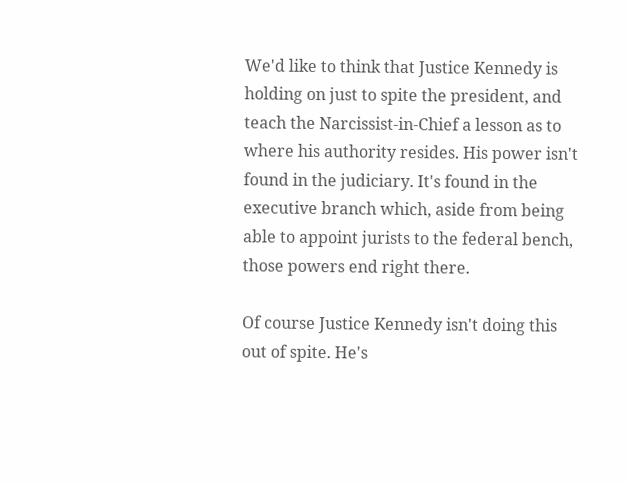We'd like to think that Justice Kennedy is holding on just to spite the president, and teach the Narcissist-in-Chief a lesson as to where his authority resides. His power isn't found in the judiciary. It's found in the executive branch which, aside from being able to appoint jurists to the federal bench, those powers end right there.

Of course Justice Kennedy isn't doing this out of spite. He's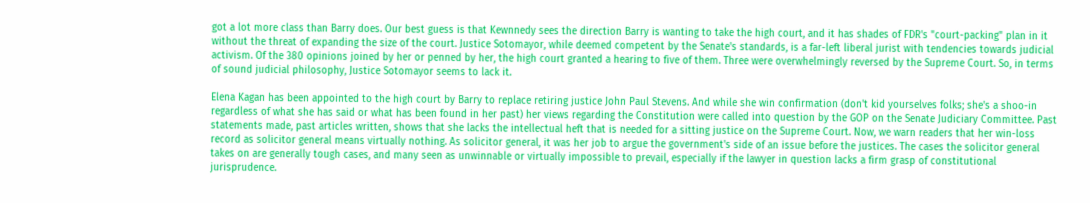got a lot more class than Barry does. Our best guess is that Kewnnedy sees the direction Barry is wanting to take the high court, and it has shades of FDR's "court-packing" plan in it without the threat of expanding the size of the court. Justice Sotomayor, while deemed competent by the Senate's standards, is a far-left liberal jurist with tendencies towards judicial activism. Of the 380 opinions joined by her or penned by her, the high court granted a hearing to five of them. Three were overwhelmingly reversed by the Supreme Court. So, in terms of sound judicial philosophy, Justice Sotomayor seems to lack it.

Elena Kagan has been appointed to the high court by Barry to replace retiring justice John Paul Stevens. And while she win confirmation (don't kid yourselves folks; she's a shoo-in regardless of what she has said or what has been found in her past) her views regarding the Constitution were called into question by the GOP on the Senate Judiciary Committee. Past statements made, past articles written, shows that she lacks the intellectual heft that is needed for a sitting justice on the Supreme Court. Now, we warn readers that her win-loss record as solicitor general means virtually nothing. As solicitor general, it was her job to argue the government's side of an issue before the justices. The cases the solicitor general takes on are generally tough cases, and many seen as unwinnable or virtually impossible to prevail, especially if the lawyer in question lacks a firm grasp of constitutional jurisprudence.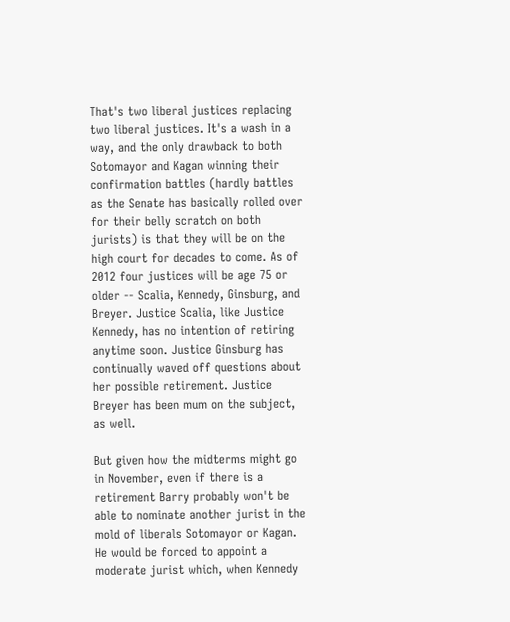That's two liberal justices replacing two liberal justices. It's a wash in a way, and the only drawback to both Sotomayor and Kagan winning their confirmation battles (hardly battles as the Senate has basically rolled over for their belly scratch on both jurists) is that they will be on the high court for decades to come. As of 2012 four justices will be age 75 or older -- Scalia, Kennedy, Ginsburg, and Breyer. Justice Scalia, like Justice Kennedy, has no intention of retiring anytime soon. Justice Ginsburg has continually waved off questions about her possible retirement. Justice Breyer has been mum on the subject, as well.

But given how the midterms might go in November, even if there is a retirement Barry probably won't be able to nominate another jurist in the mold of liberals Sotomayor or Kagan. He would be forced to appoint a moderate jurist which, when Kennedy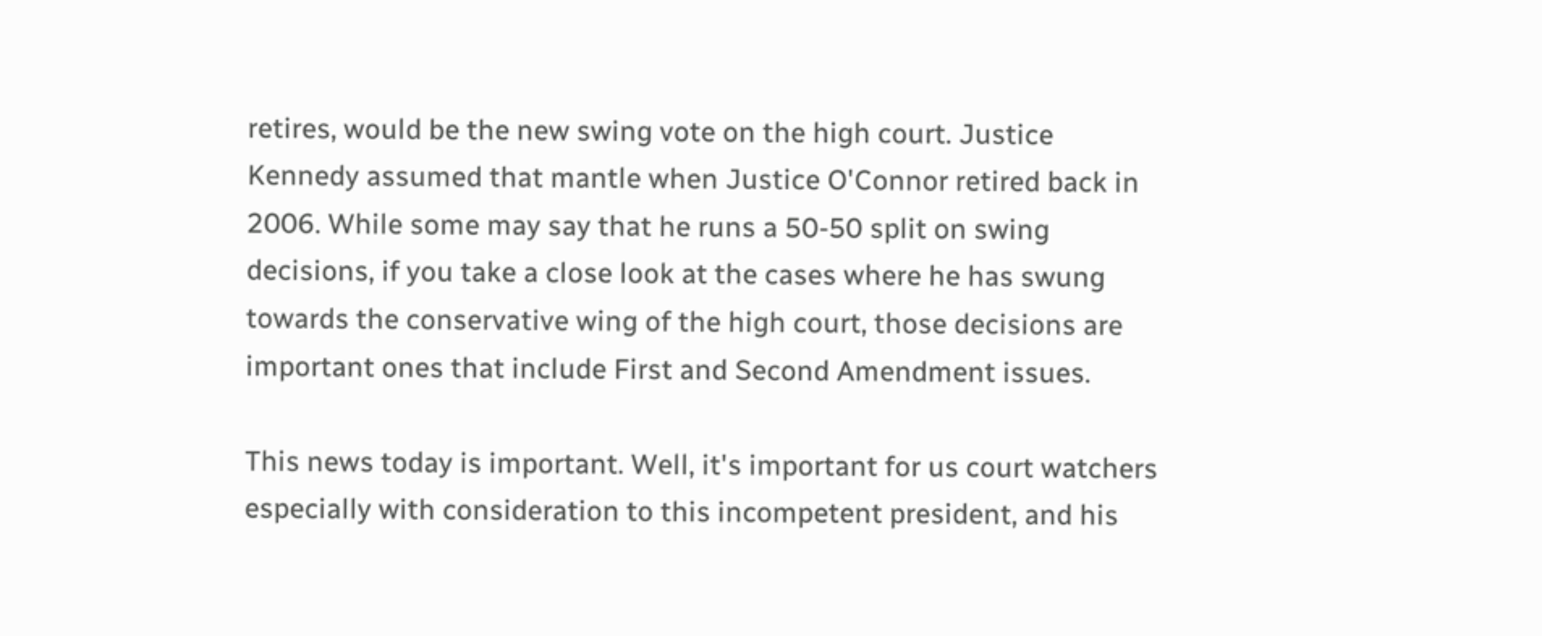retires, would be the new swing vote on the high court. Justice Kennedy assumed that mantle when Justice O'Connor retired back in 2006. While some may say that he runs a 50-50 split on swing decisions, if you take a close look at the cases where he has swung towards the conservative wing of the high court, those decisions are important ones that include First and Second Amendment issues.

This news today is important. Well, it's important for us court watchers especially with consideration to this incompetent president, and his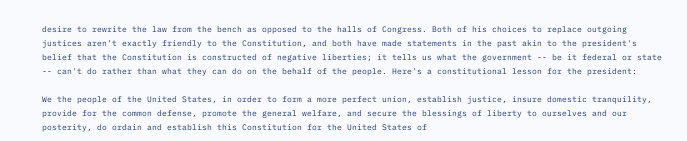desire to rewrite the law from the bench as opposed to the halls of Congress. Both of his choices to replace outgoing justices aren't exactly friendly to the Constitution, and both have made statements in the past akin to the president's belief that the Constitution is constructed of negative liberties; it tells us what the government -- be it federal or state -- can't do rather than what they can do on the behalf of the people. Here's a constitutional lesson for the president:

We the people of the United States, in order to form a more perfect union, establish justice, insure domestic tranquility, provide for the common defense, promote the general welfare, and secure the blessings of liberty to ourselves and our posterity, do ordain and establish this Constitution for the United States of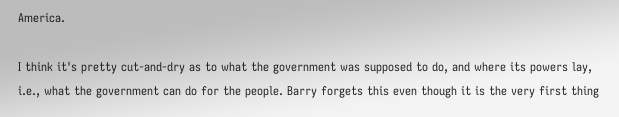America.

I think it's pretty cut-and-dry as to what the government was supposed to do, and where its powers lay, i.e., what the government can do for the people. Barry forgets this even though it is the very first thing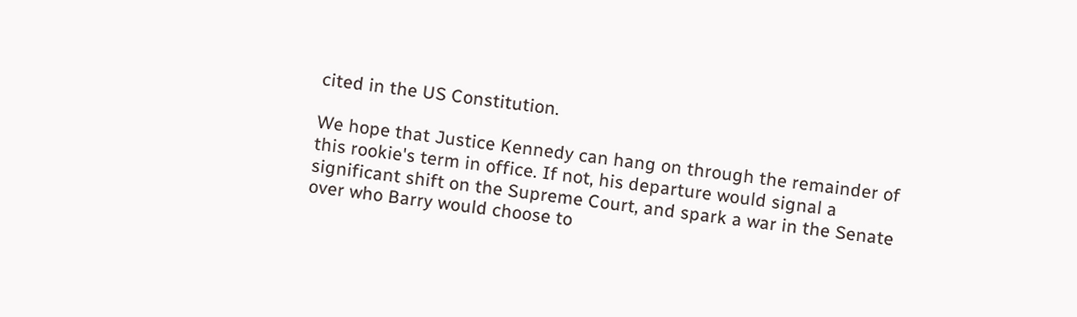cited in the US Constitution.

We hope that Justice Kennedy can hang on through the remainder of this rookie's term in office. If not, his departure would signal a significant shift on the Supreme Court, and spark a war in the Senate over who Barry would choose to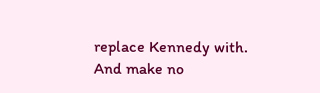replace Kennedy with. And make no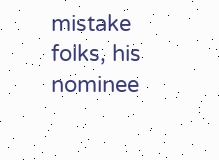mistake folks, his nominee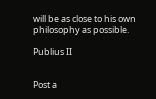will be as close to his own philosophy as possible.

Publius II


Post a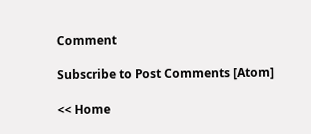Comment

Subscribe to Post Comments [Atom]

<< Home